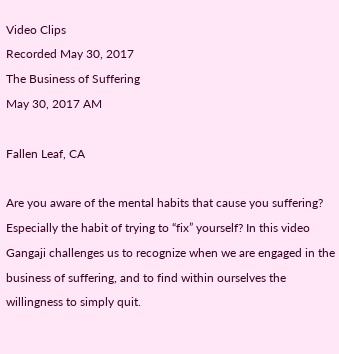Video Clips
Recorded May 30, 2017
The Business of Suffering
May 30, 2017 AM

Fallen Leaf, CA

Are you aware of the mental habits that cause you suffering? Especially the habit of trying to “fix” yourself? In this video Gangaji challenges us to recognize when we are engaged in the business of suffering, and to find within ourselves the willingness to simply quit.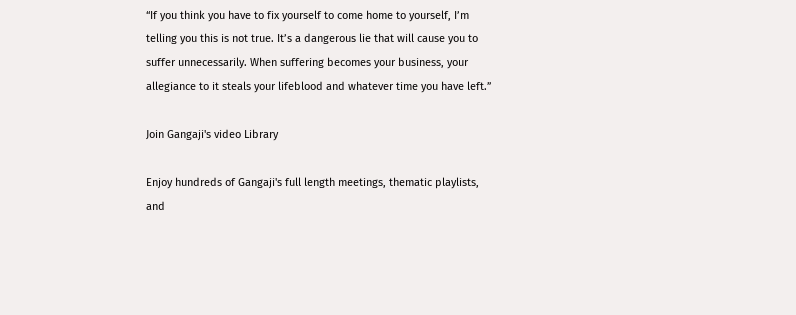“If you think you have to fix yourself to come home to yourself, I’m telling you this is not true. It’s a dangerous lie that will cause you to suffer unnecessarily. When suffering becomes your business, your allegiance to it steals your lifeblood and whatever time you have left.”

Join Gangaji's video Library

Enjoy hundreds of Gangaji's full length meetings, thematic playlists, and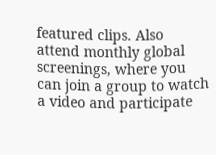featured clips. Also attend monthly global screenings, where you can join a group to watch a video and participate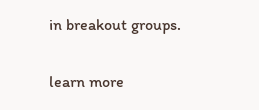in breakout groups.

learn more